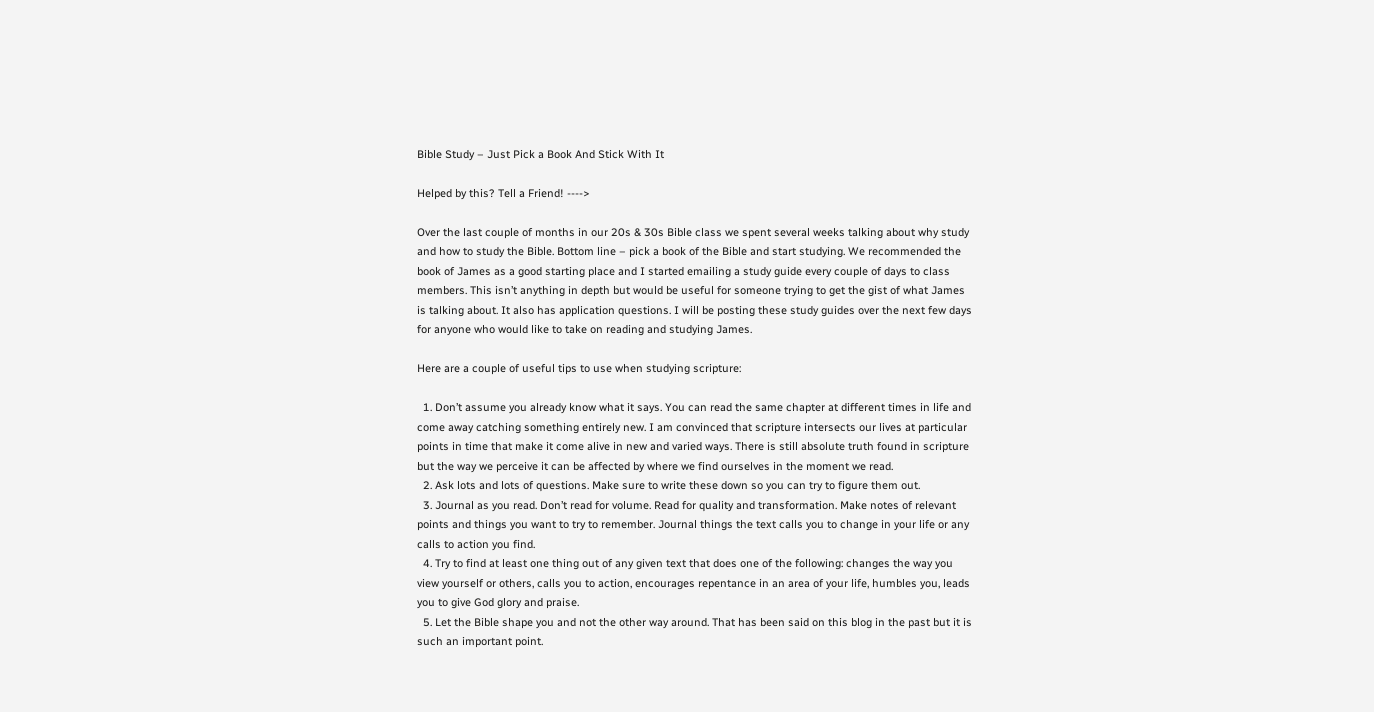Bible Study – Just Pick a Book And Stick With It

Helped by this? Tell a Friend! ---->

Over the last couple of months in our 20s & 30s Bible class we spent several weeks talking about why study and how to study the Bible. Bottom line – pick a book of the Bible and start studying. We recommended the book of James as a good starting place and I started emailing a study guide every couple of days to class members. This isn’t anything in depth but would be useful for someone trying to get the gist of what James is talking about. It also has application questions. I will be posting these study guides over the next few days for anyone who would like to take on reading and studying James.

Here are a couple of useful tips to use when studying scripture:

  1. Don’t assume you already know what it says. You can read the same chapter at different times in life and come away catching something entirely new. I am convinced that scripture intersects our lives at particular points in time that make it come alive in new and varied ways. There is still absolute truth found in scripture but the way we perceive it can be affected by where we find ourselves in the moment we read.
  2. Ask lots and lots of questions. Make sure to write these down so you can try to figure them out.
  3. Journal as you read. Don’t read for volume. Read for quality and transformation. Make notes of relevant points and things you want to try to remember. Journal things the text calls you to change in your life or any calls to action you find.
  4. Try to find at least one thing out of any given text that does one of the following: changes the way you view yourself or others, calls you to action, encourages repentance in an area of your life, humbles you, leads you to give God glory and praise.
  5. Let the Bible shape you and not the other way around. That has been said on this blog in the past but it is such an important point.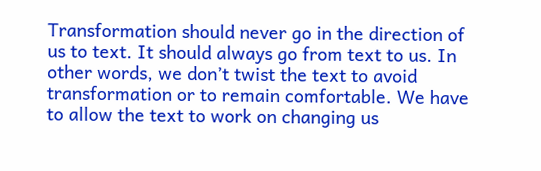Transformation should never go in the direction of us to text. It should always go from text to us. In other words, we don’t twist the text to avoid transformation or to remain comfortable. We have to allow the text to work on changing us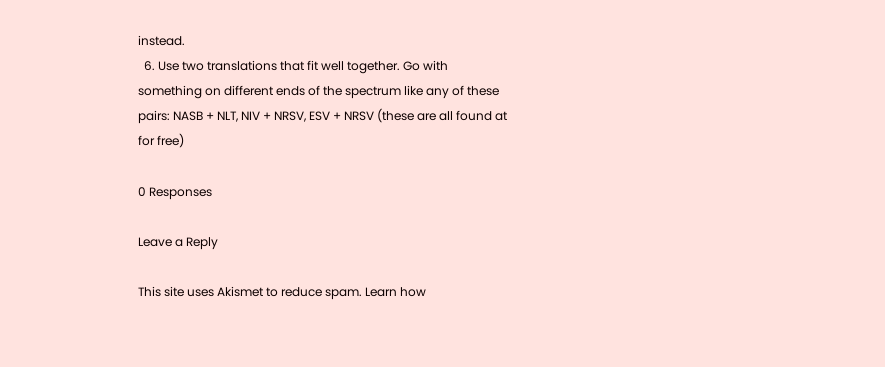instead.
  6. Use two translations that fit well together. Go with something on different ends of the spectrum like any of these pairs: NASB + NLT, NIV + NRSV, ESV + NRSV (these are all found at for free)

0 Responses

Leave a Reply

This site uses Akismet to reduce spam. Learn how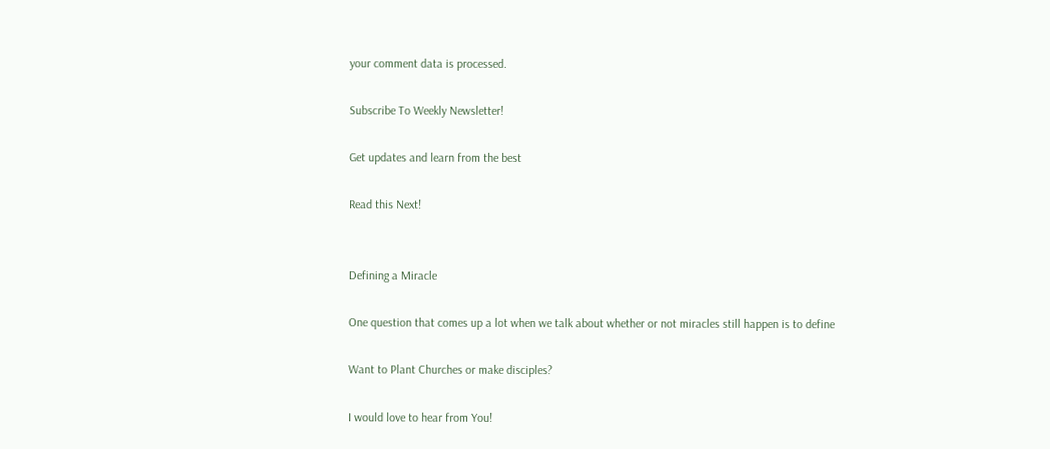your comment data is processed.

Subscribe To Weekly Newsletter!

Get updates and learn from the best

Read this Next!


Defining a Miracle

One question that comes up a lot when we talk about whether or not miracles still happen is to define

Want to Plant Churches or make disciples?

I would love to hear from You!